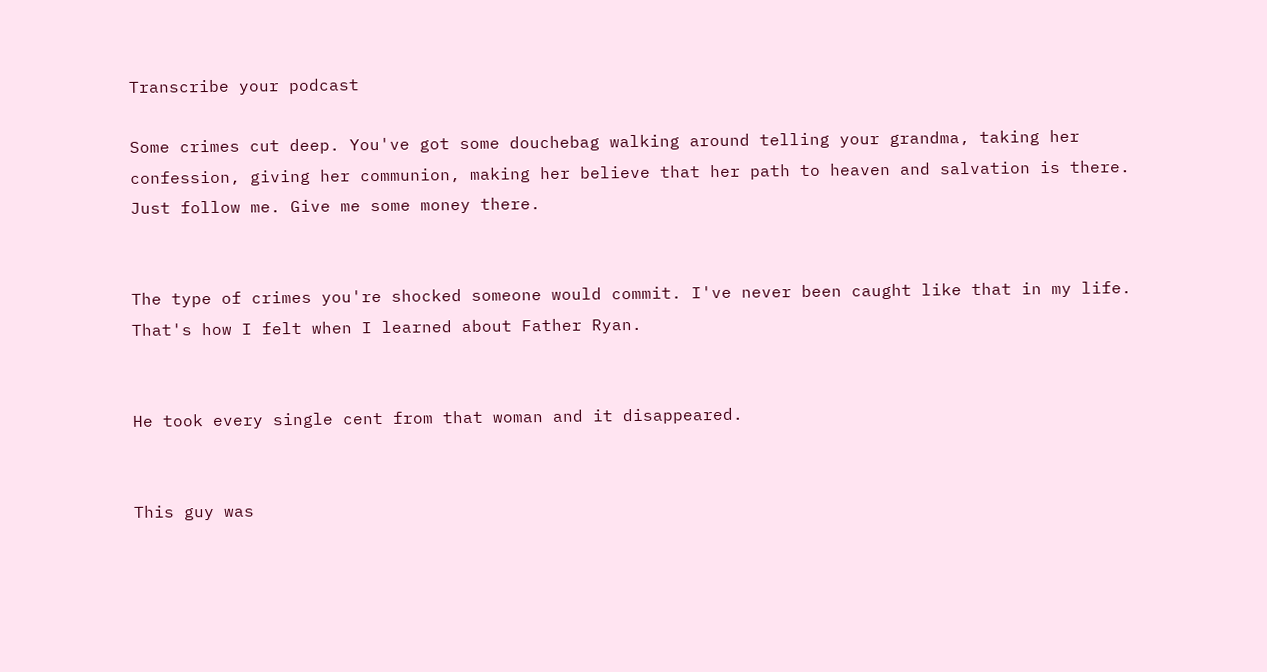Transcribe your podcast

Some crimes cut deep. You've got some douchebag walking around telling your grandma, taking her confession, giving her communion, making her believe that her path to heaven and salvation is there. Just follow me. Give me some money there.


The type of crimes you're shocked someone would commit. I've never been caught like that in my life. That's how I felt when I learned about Father Ryan.


He took every single cent from that woman and it disappeared.


This guy was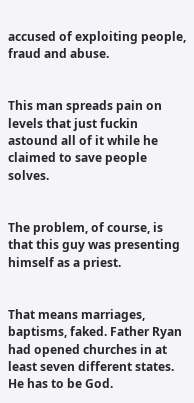accused of exploiting people, fraud and abuse.


This man spreads pain on levels that just fuckin astound all of it while he claimed to save people solves.


The problem, of course, is that this guy was presenting himself as a priest.


That means marriages, baptisms, faked. Father Ryan had opened churches in at least seven different states. He has to be God.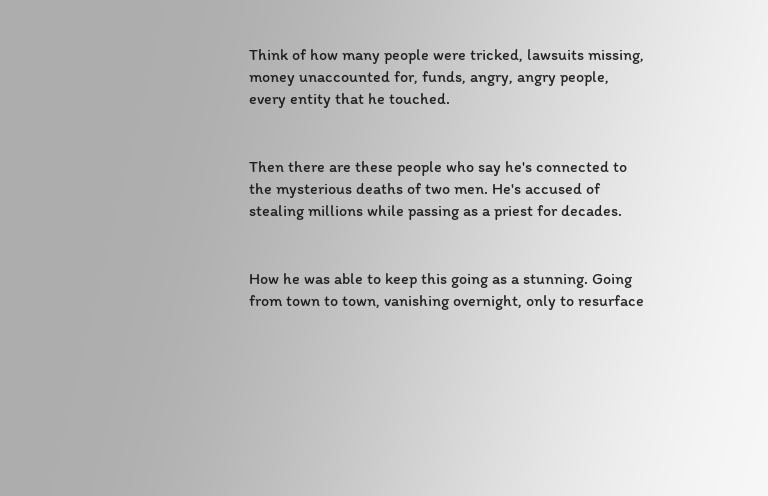Think of how many people were tricked, lawsuits missing, money unaccounted for, funds, angry, angry people, every entity that he touched.


Then there are these people who say he's connected to the mysterious deaths of two men. He's accused of stealing millions while passing as a priest for decades.


How he was able to keep this going as a stunning. Going from town to town, vanishing overnight, only to resurface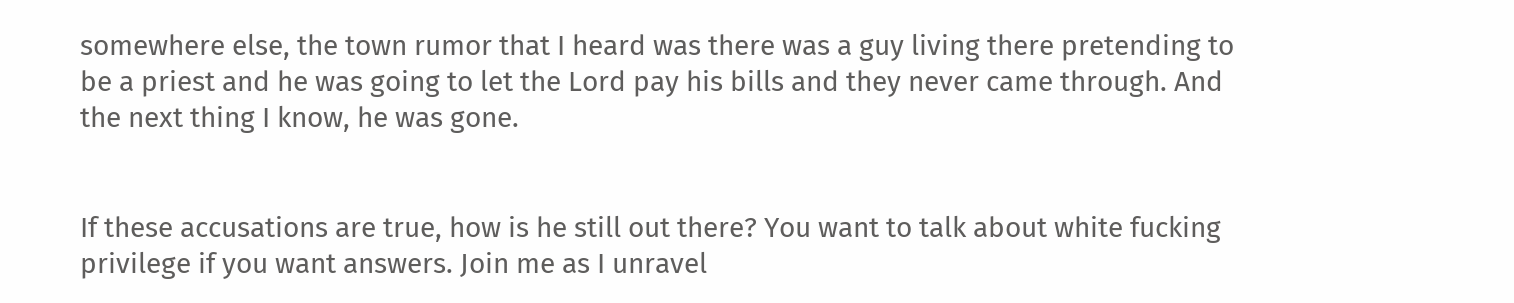somewhere else, the town rumor that I heard was there was a guy living there pretending to be a priest and he was going to let the Lord pay his bills and they never came through. And the next thing I know, he was gone.


If these accusations are true, how is he still out there? You want to talk about white fucking privilege if you want answers. Join me as I unravel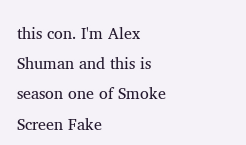this con. I'm Alex Shuman and this is season one of Smoke Screen Fake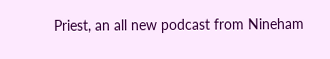Priest, an all new podcast from Nineham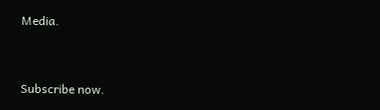Media.


Subscribe now.